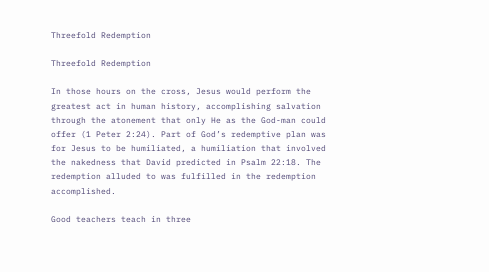Threefold Redemption

Threefold Redemption

In those hours on the cross, Jesus would perform the greatest act in human history, accomplishing salvation through the atonement that only He as the God-man could offer (1 Peter 2:24). Part of God’s redemptive plan was for Jesus to be humiliated, a humiliation that involved the nakedness that David predicted in Psalm 22:18. The redemption alluded to was fulfilled in the redemption accomplished.

Good teachers teach in three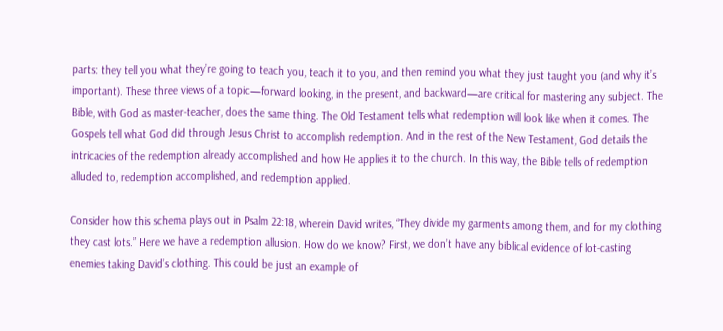parts: they tell you what they’re going to teach you, teach it to you, and then remind you what they just taught you (and why it’s important). These three views of a topic—forward looking, in the present, and backward—are critical for mastering any subject. The Bible, with God as master-teacher, does the same thing. The Old Testament tells what redemption will look like when it comes. The Gospels tell what God did through Jesus Christ to accomplish redemption. And in the rest of the New Testament, God details the intricacies of the redemption already accomplished and how He applies it to the church. In this way, the Bible tells of redemption alluded to, redemption accomplished, and redemption applied.

Consider how this schema plays out in Psalm 22:18, wherein David writes, “They divide my garments among them, and for my clothing they cast lots.” Here we have a redemption allusion. How do we know? First, we don’t have any biblical evidence of lot-casting enemies taking David’s clothing. This could be just an example of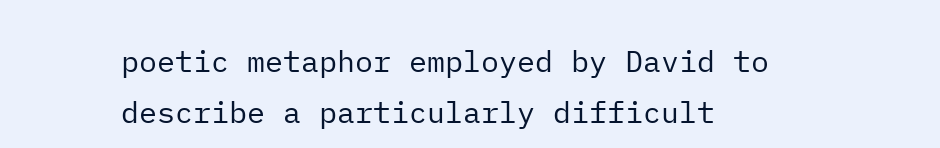poetic metaphor employed by David to describe a particularly difficult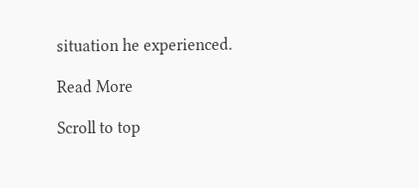situation he experienced.

Read More

Scroll to top